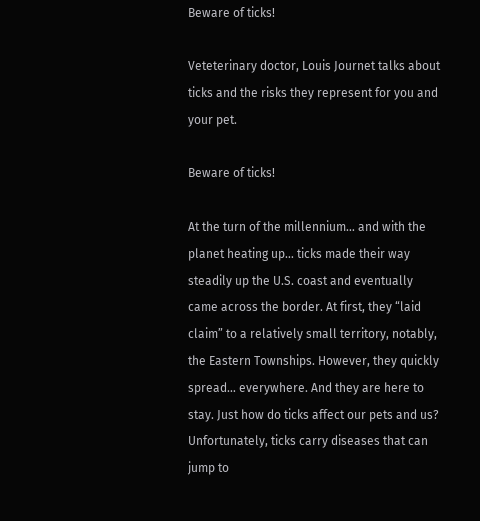Beware of ticks!

Veteterinary doctor, Louis Journet talks about ticks and the risks they represent for you and your pet.

Beware of ticks!

At the turn of the millennium… and with the planet heating up… ticks made their way steadily up the U.S. coast and eventually came across the border. At first, they “laid claim” to a relatively small territory, notably, the Eastern Townships. However, they quickly spread… everywhere. And they are here to stay. Just how do ticks affect our pets and us? Unfortunately, ticks carry diseases that can jump to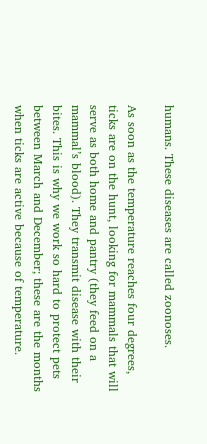humans. These diseases are called zoonoses.

As soon as the temperature reaches four degrees, ticks are on the hunt, looking for mammals that will serve as both home and pantry (they feed on a mammal’s blood). They transmit disease with their bites. This is why we work so hard to protect pets between March and December; these are the months when ticks are active because of temperature.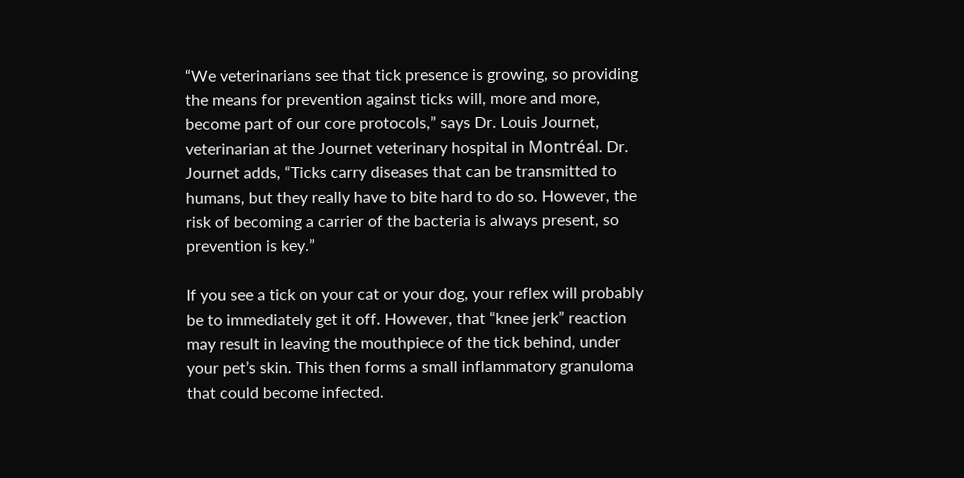“We veterinarians see that tick presence is growing, so providing the means for prevention against ticks will, more and more, become part of our core protocols,” says Dr. Louis Journet, veterinarian at the Journet veterinary hospital in Montréal. Dr. Journet adds, “Ticks carry diseases that can be transmitted to humans, but they really have to bite hard to do so. However, the risk of becoming a carrier of the bacteria is always present, so prevention is key.”

If you see a tick on your cat or your dog, your reflex will probably be to immediately get it off. However, that “knee jerk” reaction may result in leaving the mouthpiece of the tick behind, under your pet’s skin. This then forms a small inflammatory granuloma that could become infected.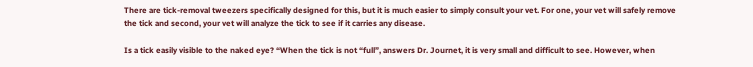There are tick-removal tweezers specifically designed for this, but it is much easier to simply consult your vet. For one, your vet will safely remove the tick and second, your vet will analyze the tick to see if it carries any disease.

Is a tick easily visible to the naked eye? “When the tick is not “full”, answers Dr. Journet, it is very small and difficult to see. However, when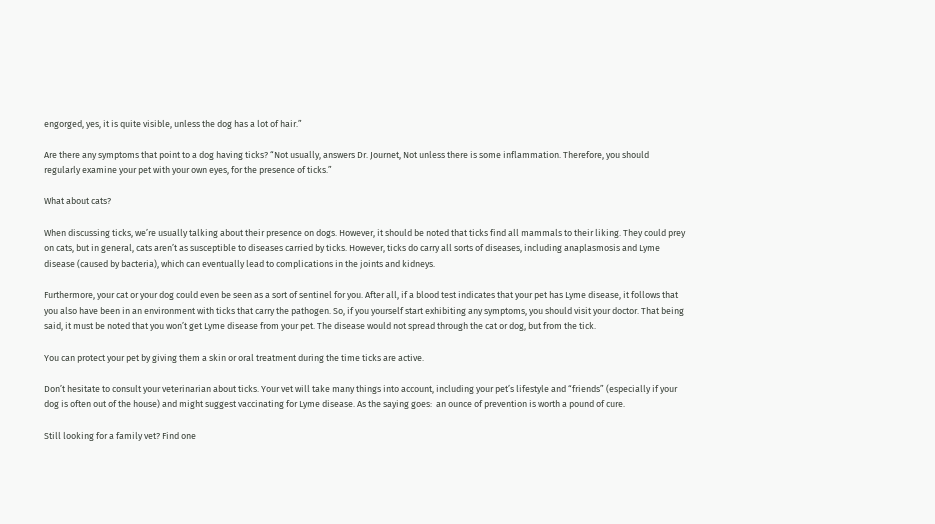engorged, yes, it is quite visible, unless the dog has a lot of hair.”

Are there any symptoms that point to a dog having ticks? “Not usually, answers Dr. Journet, Not unless there is some inflammation. Therefore, you should regularly examine your pet with your own eyes, for the presence of ticks.”

What about cats?

When discussing ticks, we’re usually talking about their presence on dogs. However, it should be noted that ticks find all mammals to their liking. They could prey on cats, but in general, cats aren’t as susceptible to diseases carried by ticks. However, ticks do carry all sorts of diseases, including anaplasmosis and Lyme disease (caused by bacteria), which can eventually lead to complications in the joints and kidneys.

Furthermore, your cat or your dog could even be seen as a sort of sentinel for you. After all, if a blood test indicates that your pet has Lyme disease, it follows that you also have been in an environment with ticks that carry the pathogen. So, if you yourself start exhibiting any symptoms, you should visit your doctor. That being said, it must be noted that you won’t get Lyme disease from your pet. The disease would not spread through the cat or dog, but from the tick.

You can protect your pet by giving them a skin or oral treatment during the time ticks are active.

Don’t hesitate to consult your veterinarian about ticks. Your vet will take many things into account, including your pet’s lifestyle and “friends” (especially if your dog is often out of the house) and might suggest vaccinating for Lyme disease. As the saying goes:  an ounce of prevention is worth a pound of cure.

Still looking for a family vet? Find one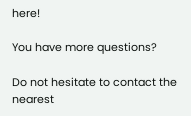here!

You have more questions?

Do not hesitate to contact the nearest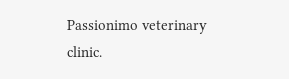Passionimo veterinary clinic.